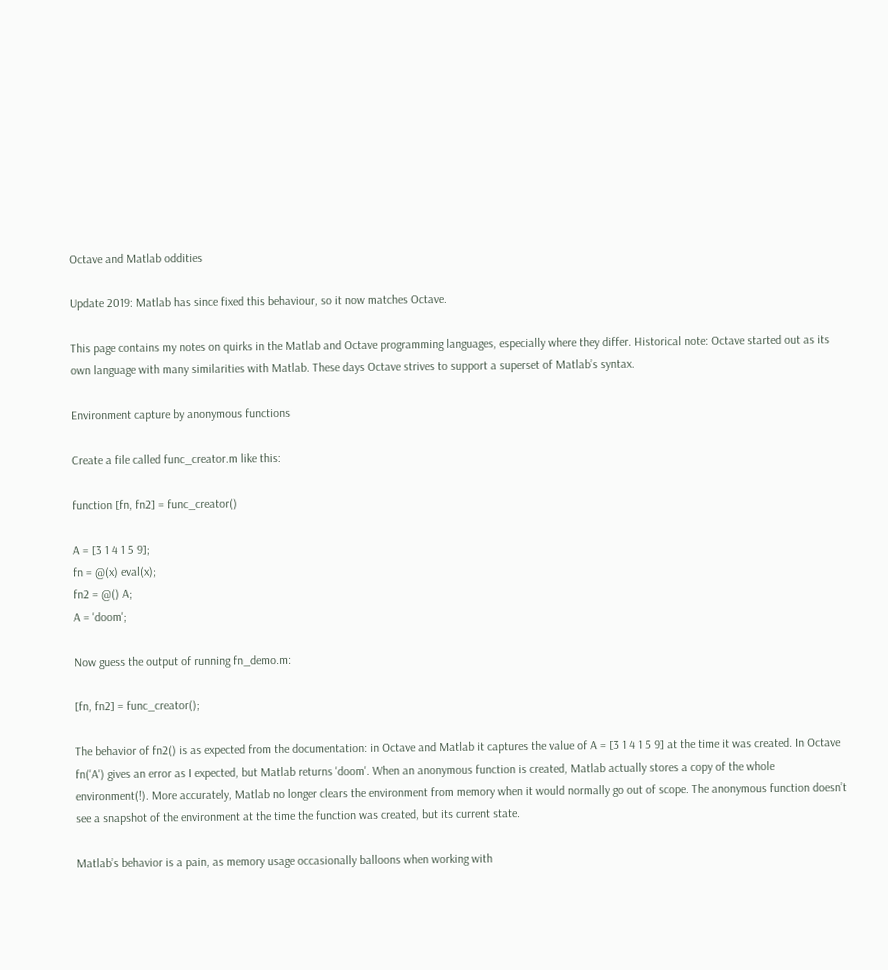Octave and Matlab oddities

Update 2019: Matlab has since fixed this behaviour, so it now matches Octave.

This page contains my notes on quirks in the Matlab and Octave programming languages, especially where they differ. Historical note: Octave started out as its own language with many similarities with Matlab. These days Octave strives to support a superset of Matlab’s syntax.

Environment capture by anonymous functions

Create a file called func_creator.m like this:

function [fn, fn2] = func_creator()

A = [3 1 4 1 5 9];
fn = @(x) eval(x);
fn2 = @() A;
A = 'doom';

Now guess the output of running fn_demo.m:

[fn, fn2] = func_creator();

The behavior of fn2() is as expected from the documentation: in Octave and Matlab it captures the value of A = [3 1 4 1 5 9] at the time it was created. In Octave fn('A') gives an error as I expected, but Matlab returns 'doom'. When an anonymous function is created, Matlab actually stores a copy of the whole environment(!). More accurately, Matlab no longer clears the environment from memory when it would normally go out of scope. The anonymous function doesn’t see a snapshot of the environment at the time the function was created, but its current state.

Matlab’s behavior is a pain, as memory usage occasionally balloons when working with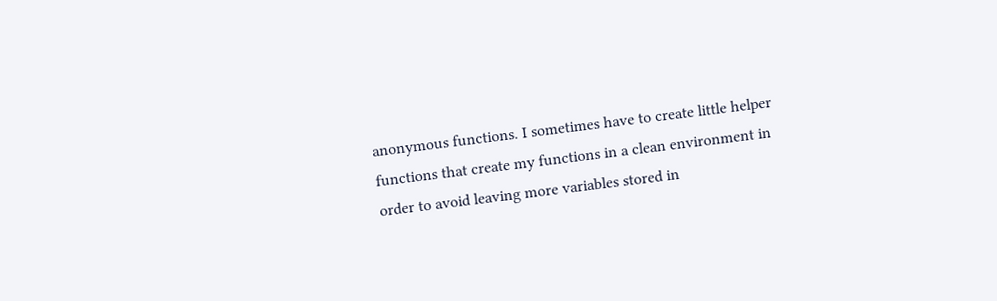anonymous functions. I sometimes have to create little helper functions that create my functions in a clean environment in order to avoid leaving more variables stored in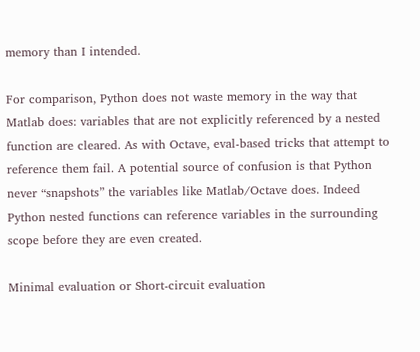memory than I intended.

For comparison, Python does not waste memory in the way that Matlab does: variables that are not explicitly referenced by a nested function are cleared. As with Octave, eval-based tricks that attempt to reference them fail. A potential source of confusion is that Python never “snapshots” the variables like Matlab/Octave does. Indeed Python nested functions can reference variables in the surrounding scope before they are even created.

Minimal evaluation or Short-circuit evaluation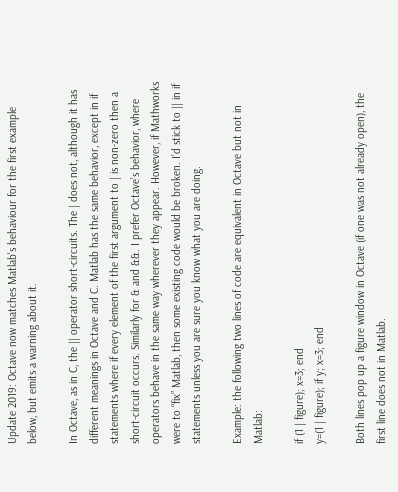Update 2019: Octave now matches Matlab's behaviour for the first example below, but emits a warning about it.

In Octave, as in C, the || operator short-circuits. The | does not, although it has different meanings in Octave and C. Matlab has the same behavior, except in if statements where if every element of the first argument to | is non-zero then a short-circuit occurs. Similarly for & and &&. I prefer Octave’s behavior, where operators behave in the same way wherever they appear. However, if Mathworks were to “fix” Matlab, then some existing code would be broken. I’d stick to || in if statements unless you are sure you know what you are doing.

Example: the following two lines of code are equivalent in Octave but not in Matlab:

if (1 | figure); x=3; end
y=(1 | figure); if y; x=3; end

Both lines pop up a figure window in Octave (if one was not already open), the first line does not in Matlab.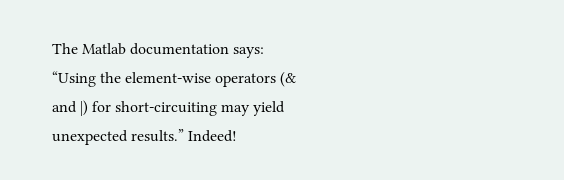The Matlab documentation says: “Using the element-wise operators (& and |) for short-circuiting may yield unexpected results.” Indeed!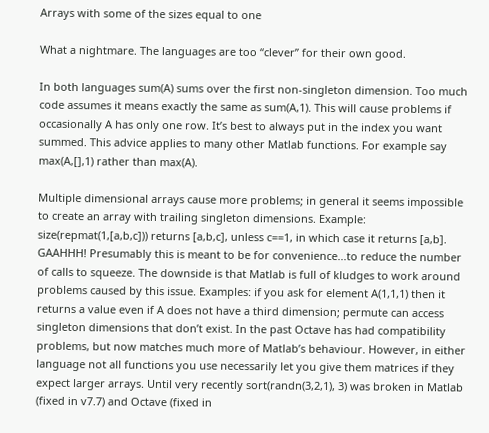Arrays with some of the sizes equal to one

What a nightmare. The languages are too “clever” for their own good.

In both languages sum(A) sums over the first non-singleton dimension. Too much code assumes it means exactly the same as sum(A,1). This will cause problems if occasionally A has only one row. It’s best to always put in the index you want summed. This advice applies to many other Matlab functions. For example say max(A,[],1) rather than max(A).

Multiple dimensional arrays cause more problems; in general it seems impossible to create an array with trailing singleton dimensions. Example: size(repmat(1,[a,b,c])) returns [a,b,c], unless c==1, in which case it returns [a,b]. GAAHHH! Presumably this is meant to be for convenience...to reduce the number of calls to squeeze. The downside is that Matlab is full of kludges to work around problems caused by this issue. Examples: if you ask for element A(1,1,1) then it returns a value even if A does not have a third dimension; permute can access singleton dimensions that don’t exist. In the past Octave has had compatibility problems, but now matches much more of Matlab’s behaviour. However, in either language not all functions you use necessarily let you give them matrices if they expect larger arrays. Until very recently sort(randn(3,2,1), 3) was broken in Matlab (fixed in v7.7) and Octave (fixed in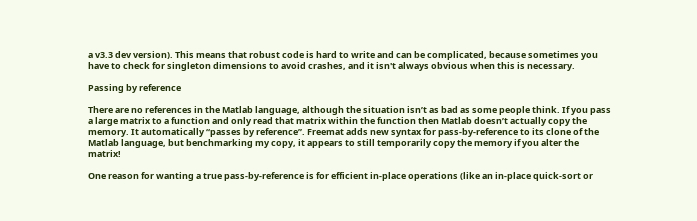a v3.3 dev version). This means that robust code is hard to write and can be complicated, because sometimes you have to check for singleton dimensions to avoid crashes, and it isn't always obvious when this is necessary.

Passing by reference

There are no references in the Matlab language, although the situation isn’t as bad as some people think. If you pass a large matrix to a function and only read that matrix within the function then Matlab doesn’t actually copy the memory. It automatically “passes by reference”. Freemat adds new syntax for pass-by-reference to its clone of the Matlab language, but benchmarking my copy, it appears to still temporarily copy the memory if you alter the matrix!

One reason for wanting a true pass-by-reference is for efficient in-place operations (like an in-place quick-sort or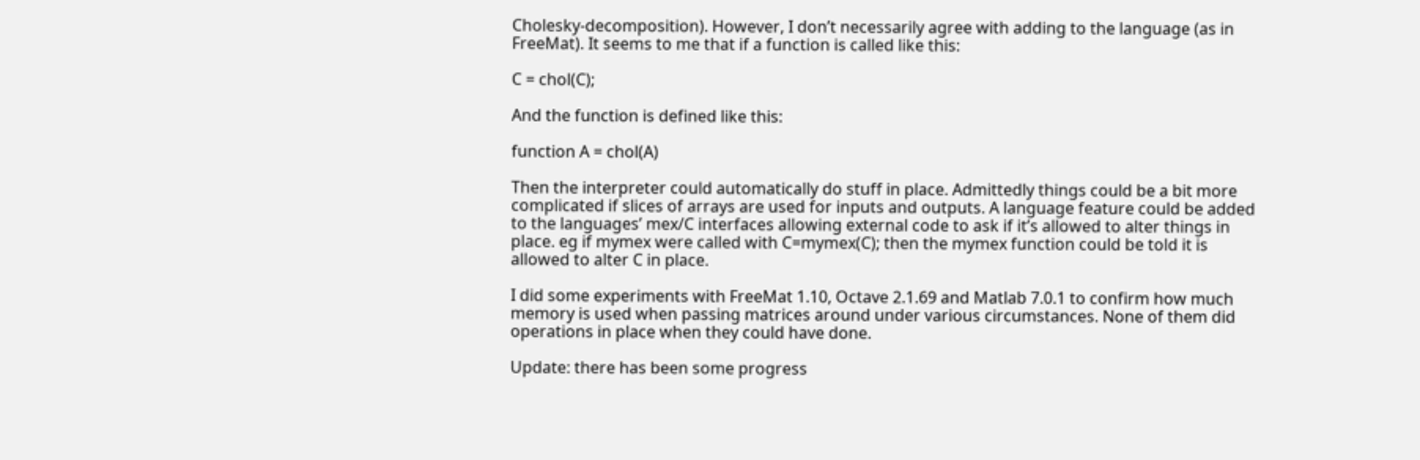Cholesky-decomposition). However, I don’t necessarily agree with adding to the language (as in FreeMat). It seems to me that if a function is called like this:

C = chol(C);

And the function is defined like this:

function A = chol(A)

Then the interpreter could automatically do stuff in place. Admittedly things could be a bit more complicated if slices of arrays are used for inputs and outputs. A language feature could be added to the languages’ mex/C interfaces allowing external code to ask if it’s allowed to alter things in place. eg if mymex were called with C=mymex(C); then the mymex function could be told it is allowed to alter C in place.

I did some experiments with FreeMat 1.10, Octave 2.1.69 and Matlab 7.0.1 to confirm how much memory is used when passing matrices around under various circumstances. None of them did operations in place when they could have done.

Update: there has been some progress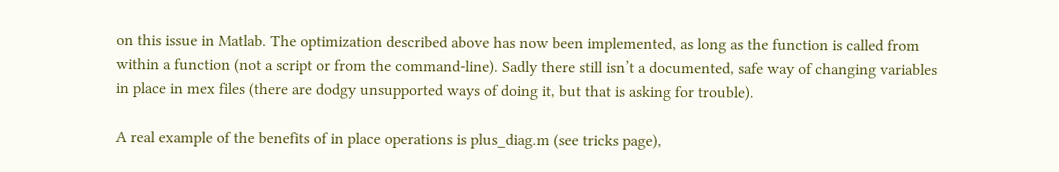on this issue in Matlab. The optimization described above has now been implemented, as long as the function is called from within a function (not a script or from the command-line). Sadly there still isn’t a documented, safe way of changing variables in place in mex files (there are dodgy unsupported ways of doing it, but that is asking for trouble).

A real example of the benefits of in place operations is plus_diag.m (see tricks page),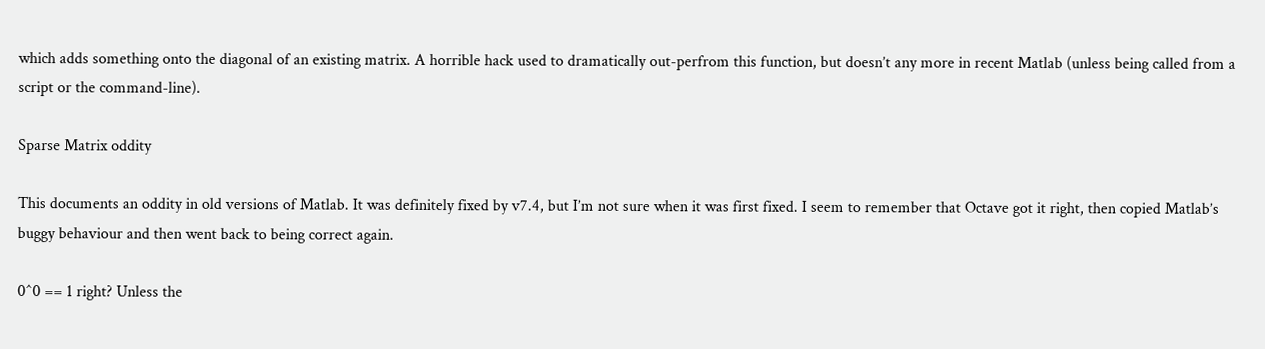which adds something onto the diagonal of an existing matrix. A horrible hack used to dramatically out-perfrom this function, but doesn’t any more in recent Matlab (unless being called from a script or the command-line).

Sparse Matrix oddity

This documents an oddity in old versions of Matlab. It was definitely fixed by v7.4, but I’m not sure when it was first fixed. I seem to remember that Octave got it right, then copied Matlab’s buggy behaviour and then went back to being correct again.

0^0 == 1 right? Unless the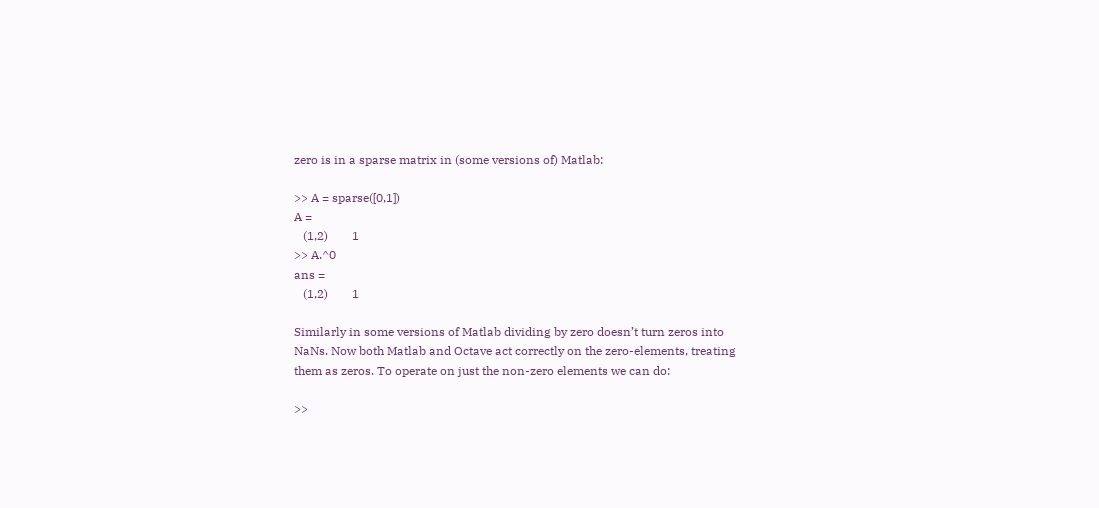zero is in a sparse matrix in (some versions of) Matlab:

>> A = sparse([0,1])
A =
   (1,2)        1
>> A.^0
ans =
   (1,2)        1

Similarly in some versions of Matlab dividing by zero doesn’t turn zeros into NaNs. Now both Matlab and Octave act correctly on the zero-elements, treating them as zeros. To operate on just the non-zero elements we can do:

>>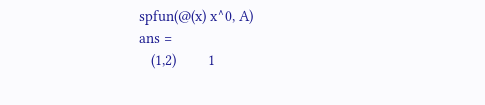spfun(@(x) x^0, A)
ans =
   (1,2)        1